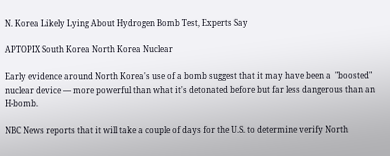N. Korea Likely Lying About Hydrogen Bomb Test, Experts Say

APTOPIX South Korea North Korea Nuclear

Early evidence around North Korea's use of a bomb suggest that it may have been a  "boosted" nuclear device — more powerful than what it's detonated before but far less dangerous than an H-bomb.

NBC News reports that it will take a couple of days for the U.S. to determine verify North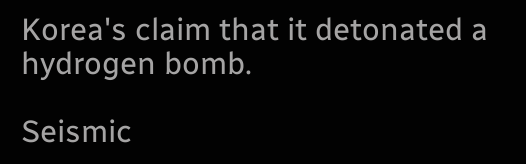Korea's claim that it detonated a hydrogen bomb.

Seismic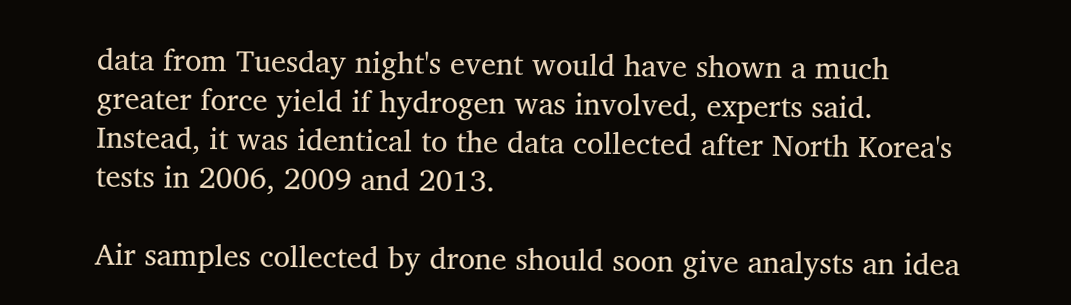data from Tuesday night's event would have shown a much greater force yield if hydrogen was involved, experts said. Instead, it was identical to the data collected after North Korea's tests in 2006, 2009 and 2013.

Air samples collected by drone should soon give analysts an idea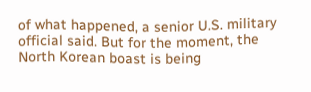of what happened, a senior U.S. military official said. But for the moment, the North Korean boast is being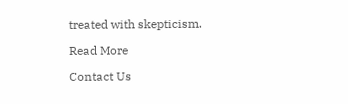treated with skepticism.

Read More

Contact Us